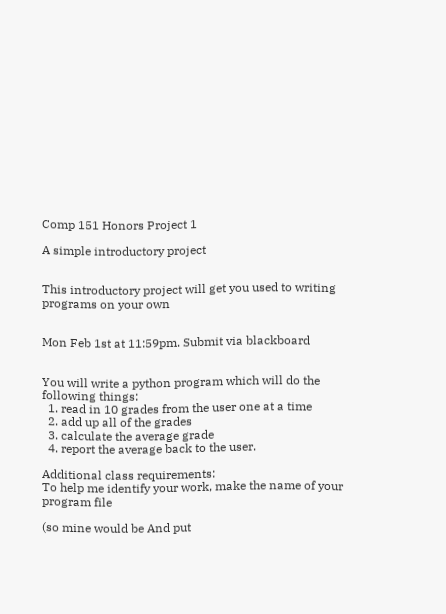Comp 151 Honors Project 1

A simple introductory project


This introductory project will get you used to writing programs on your own


Mon Feb 1st at 11:59pm. Submit via blackboard


You will write a python program which will do the following things:
  1. read in 10 grades from the user one at a time
  2. add up all of the grades
  3. calculate the average grade
  4. report the average back to the user.

Additional class requirements:
To help me identify your work, make the name of your program file

(so mine would be And put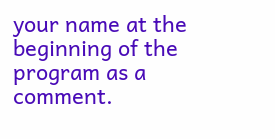your name at the beginning of the program as a comment.